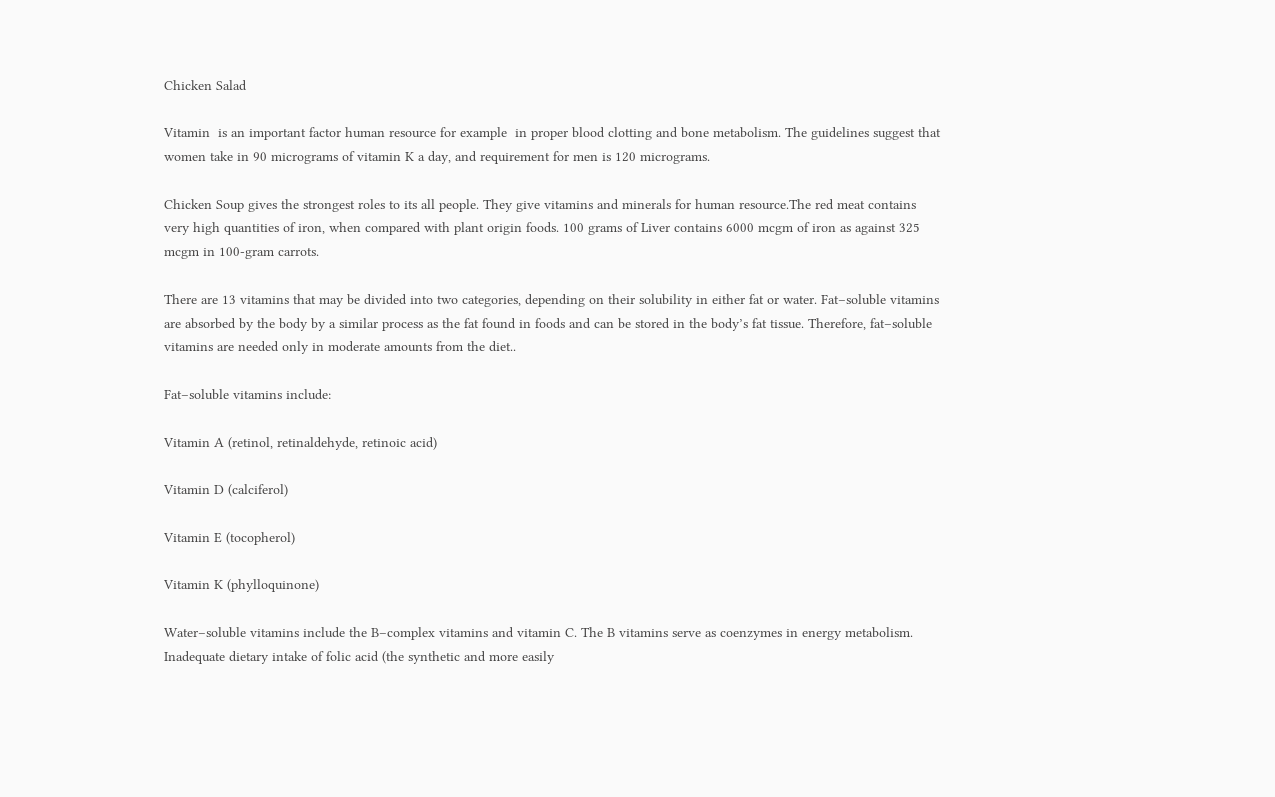Chicken Salad

Vitamin  is an important factor human resource for example  in proper blood clotting and bone metabolism. The guidelines suggest that women take in 90 micrograms of vitamin K a day, and requirement for men is 120 micrograms.

Chicken Soup gives the strongest roles to its all people. They give vitamins and minerals for human resource.The red meat contains very high quantities of iron, when compared with plant origin foods. 100 grams of Liver contains 6000 mcgm of iron as against 325 mcgm in 100-gram carrots.

There are 13 vitamins that may be divided into two categories, depending on their solubility in either fat or water. Fat–soluble vitamins are absorbed by the body by a similar process as the fat found in foods and can be stored in the body’s fat tissue. Therefore, fat–soluble vitamins are needed only in moderate amounts from the diet..

Fat–soluble vitamins include:

Vitamin A (retinol, retinaldehyde, retinoic acid)

Vitamin D (calciferol)

Vitamin E (tocopherol)

Vitamin K (phylloquinone)

Water–soluble vitamins include the B–complex vitamins and vitamin C. The B vitamins serve as coenzymes in energy metabolism. Inadequate dietary intake of folic acid (the synthetic and more easily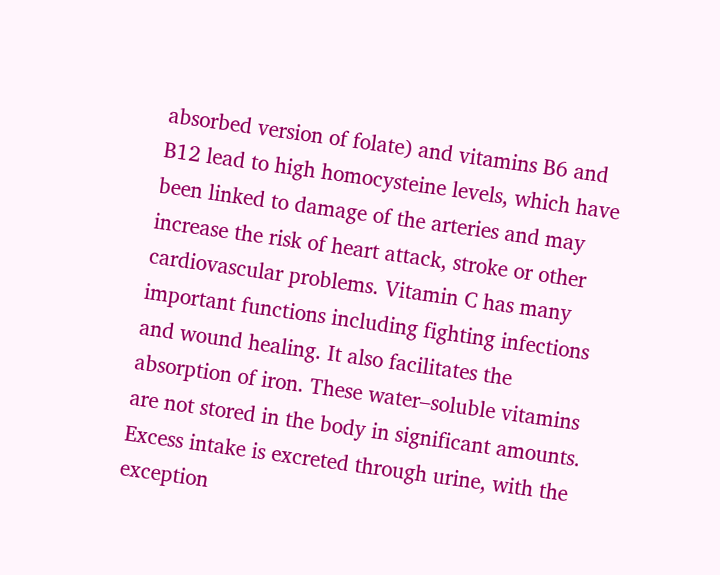absorbed version of folate) and vitamins B6 and B12 lead to high homocysteine levels, which have been linked to damage of the arteries and may increase the risk of heart attack, stroke or other cardiovascular problems. Vitamin C has many important functions including fighting infections and wound healing. It also facilitates the absorption of iron. These water–soluble vitamins are not stored in the body in significant amounts. Excess intake is excreted through urine, with the exception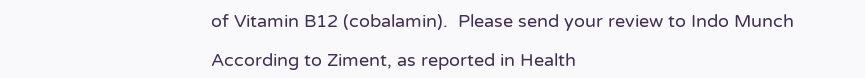of Vitamin B12 (cobalamin).  Please send your review to Indo Munch

According to Ziment, as reported in Health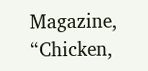Magazine, “Chicken,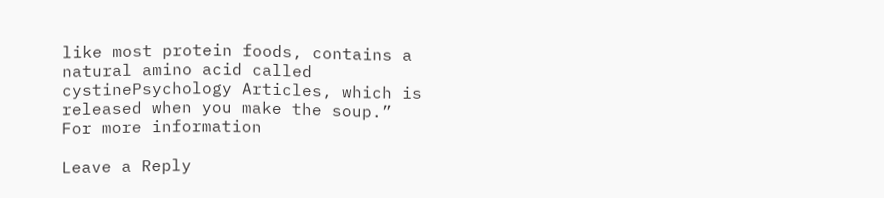like most protein foods, contains a natural amino acid called cystinePsychology Articles, which is released when you make the soup.” For more information

Leave a Reply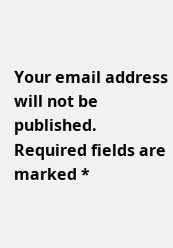Your email address will not be published. Required fields are marked *